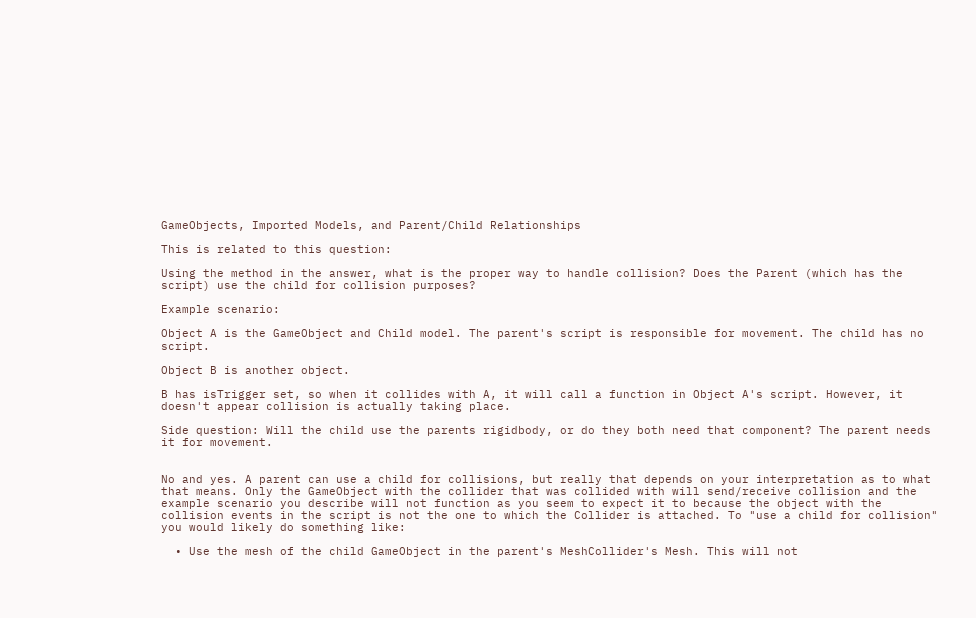GameObjects, Imported Models, and Parent/Child Relationships

This is related to this question:

Using the method in the answer, what is the proper way to handle collision? Does the Parent (which has the script) use the child for collision purposes?

Example scenario:

Object A is the GameObject and Child model. The parent's script is responsible for movement. The child has no script.

Object B is another object.

B has isTrigger set, so when it collides with A, it will call a function in Object A's script. However, it doesn't appear collision is actually taking place.

Side question: Will the child use the parents rigidbody, or do they both need that component? The parent needs it for movement.


No and yes. A parent can use a child for collisions, but really that depends on your interpretation as to what that means. Only the GameObject with the collider that was collided with will send/receive collision and the example scenario you describe will not function as you seem to expect it to because the object with the collision events in the script is not the one to which the Collider is attached. To "use a child for collision" you would likely do something like:

  • Use the mesh of the child GameObject in the parent's MeshCollider's Mesh. This will not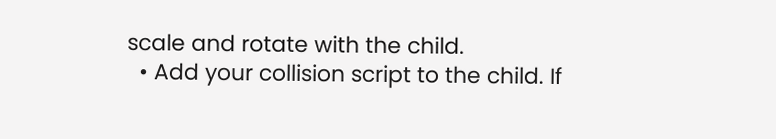scale and rotate with the child.
  • Add your collision script to the child. If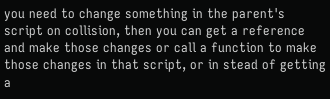you need to change something in the parent's script on collision, then you can get a reference and make those changes or call a function to make those changes in that script, or in stead of getting a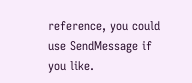reference, you could use SendMessage if you like.